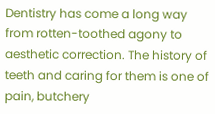Dentistry has come a long way from rotten-toothed agony to aesthetic correction. The history of teeth and caring for them is one of pain, butchery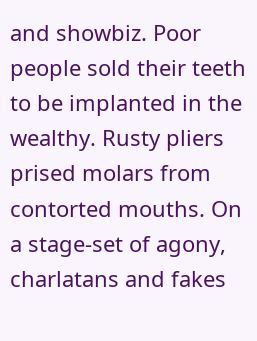and showbiz. Poor people sold their teeth to be implanted in the wealthy. Rusty pliers prised molars from contorted mouths. On a stage-set of agony, charlatans and fakes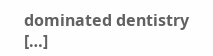dominated dentistry […]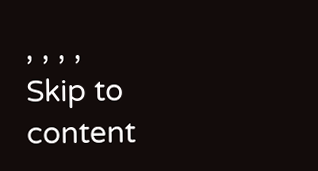, , , ,
Skip to content